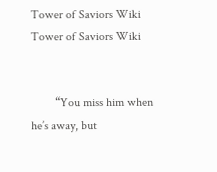Tower of Saviors Wiki
Tower of Saviors Wiki


        “You miss him when he’s away, but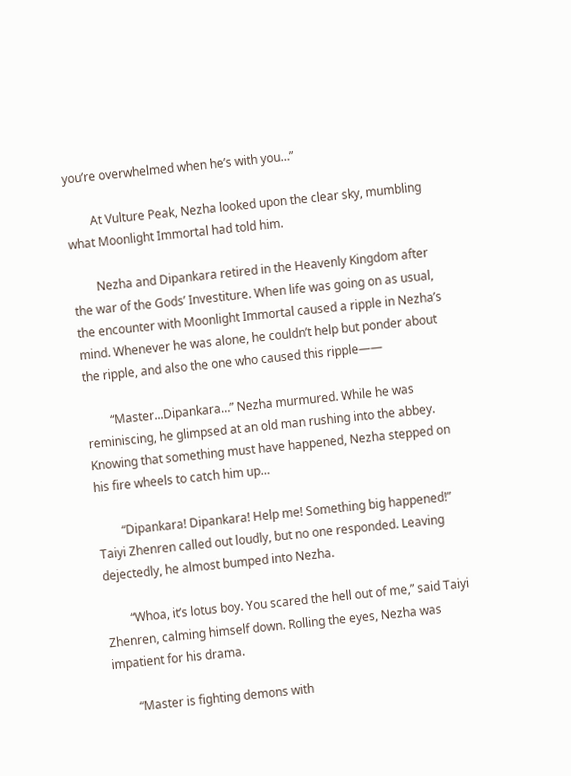you’re overwhelmed when he’s with you…”

        At Vulture Peak, Nezha looked upon the clear sky, mumbling what Moonlight Immortal had told him.

        Nezha and Dipankara retired in the Heavenly Kingdom after the war of the Gods’ Investiture. When life was going on as usual, the encounter with Moonlight Immortal caused a ripple in Nezha’s mind. Whenever he was alone, he couldn’t help but ponder about the ripple, and also the one who caused this ripple——

        “Master...Dipankara…” Nezha murmured. While he was reminiscing, he glimpsed at an old man rushing into the abbey. Knowing that something must have happened, Nezha stepped on his fire wheels to catch him up…

        “Dipankara! Dipankara! Help me! Something big happened!” Taiyi Zhenren called out loudly, but no one responded. Leaving dejectedly, he almost bumped into Nezha.

        “Whoa, it’s lotus boy. You scared the hell out of me,” said Taiyi Zhenren, calming himself down. Rolling the eyes, Nezha was impatient for his drama.

        “Master is fighting demons with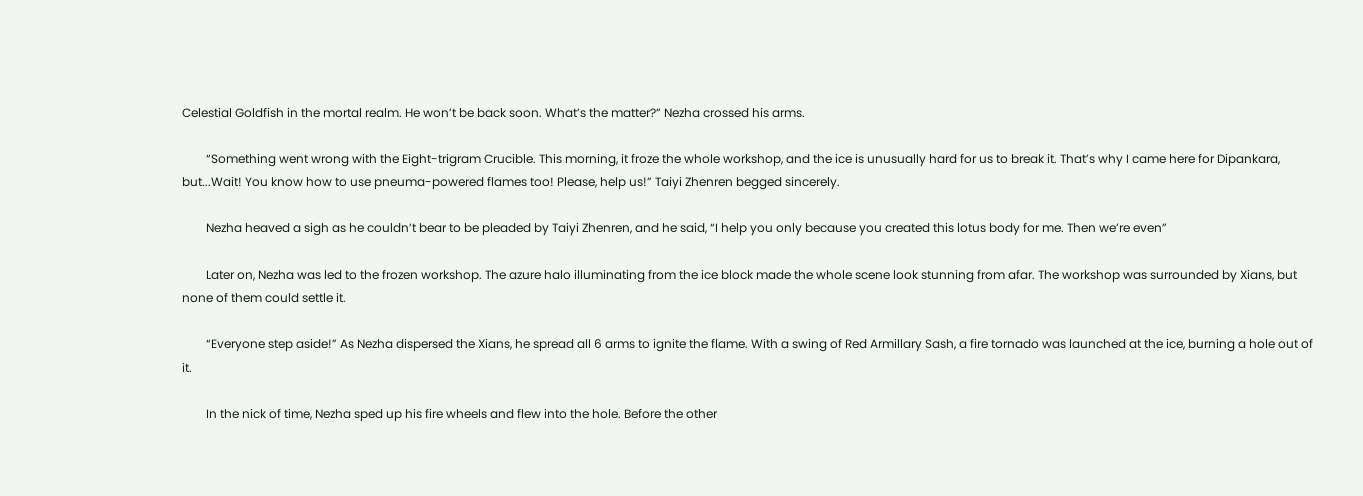Celestial Goldfish in the mortal realm. He won’t be back soon. What’s the matter?” Nezha crossed his arms.

        “Something went wrong with the Eight-trigram Crucible. This morning, it froze the whole workshop, and the ice is unusually hard for us to break it. That’s why I came here for Dipankara, but...Wait! You know how to use pneuma-powered flames too! Please, help us!” Taiyi Zhenren begged sincerely.

        Nezha heaved a sigh as he couldn’t bear to be pleaded by Taiyi Zhenren, and he said, “I help you only because you created this lotus body for me. Then we’re even”

        Later on, Nezha was led to the frozen workshop. The azure halo illuminating from the ice block made the whole scene look stunning from afar. The workshop was surrounded by Xians, but none of them could settle it.

        “Everyone step aside!” As Nezha dispersed the Xians, he spread all 6 arms to ignite the flame. With a swing of Red Armillary Sash, a fire tornado was launched at the ice, burning a hole out of it.

        In the nick of time, Nezha sped up his fire wheels and flew into the hole. Before the other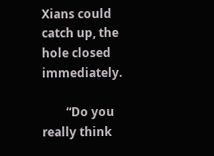Xians could catch up, the hole closed immediately.

        “Do you really think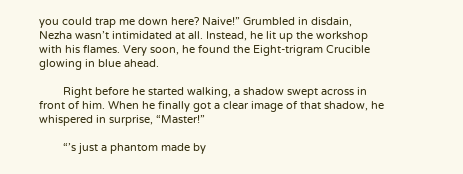you could trap me down here? Naive!” Grumbled in disdain, Nezha wasn’t intimidated at all. Instead, he lit up the workshop with his flames. Very soon, he found the Eight-trigram Crucible glowing in blue ahead.

        Right before he started walking, a shadow swept across in front of him. When he finally got a clear image of that shadow, he whispered in surprise, “Master!”

        “’s just a phantom made by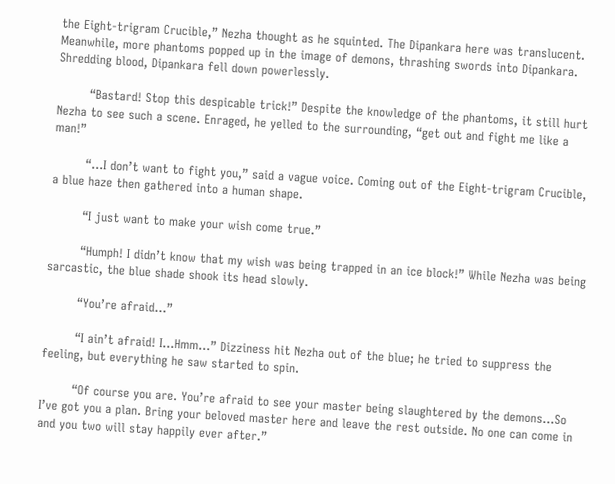the Eight-trigram Crucible,” Nezha thought as he squinted. The Dipankara here was translucent. Meanwhile, more phantoms popped up in the image of demons, thrashing swords into Dipankara. Shredding blood, Dipankara fell down powerlessly.

        “Bastard! Stop this despicable trick!” Despite the knowledge of the phantoms, it still hurt Nezha to see such a scene. Enraged, he yelled to the surrounding, “get out and fight me like a man!”

        “...I don’t want to fight you,” said a vague voice. Coming out of the Eight-trigram Crucible, a blue haze then gathered into a human shape.

        “I just want to make your wish come true.”

        “Humph! I didn’t know that my wish was being trapped in an ice block!” While Nezha was being sarcastic, the blue shade shook its head slowly.

        “You’re afraid…”

        “I ain’t afraid! I...Hmm…” Dizziness hit Nezha out of the blue; he tried to suppress the feeling, but everything he saw started to spin.

        “Of course you are. You’re afraid to see your master being slaughtered by the demons...So I’ve got you a plan. Bring your beloved master here and leave the rest outside. No one can come in and you two will stay happily ever after.”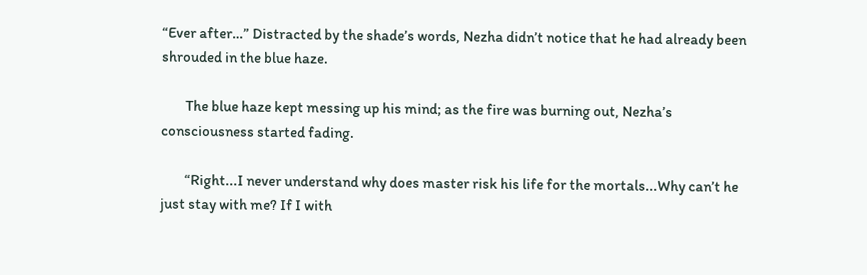“Ever after…” Distracted by the shade’s words, Nezha didn’t notice that he had already been shrouded in the blue haze.

        The blue haze kept messing up his mind; as the fire was burning out, Nezha’s consciousness started fading.

        “Right...I never understand why does master risk his life for the mortals...Why can’t he just stay with me? If I with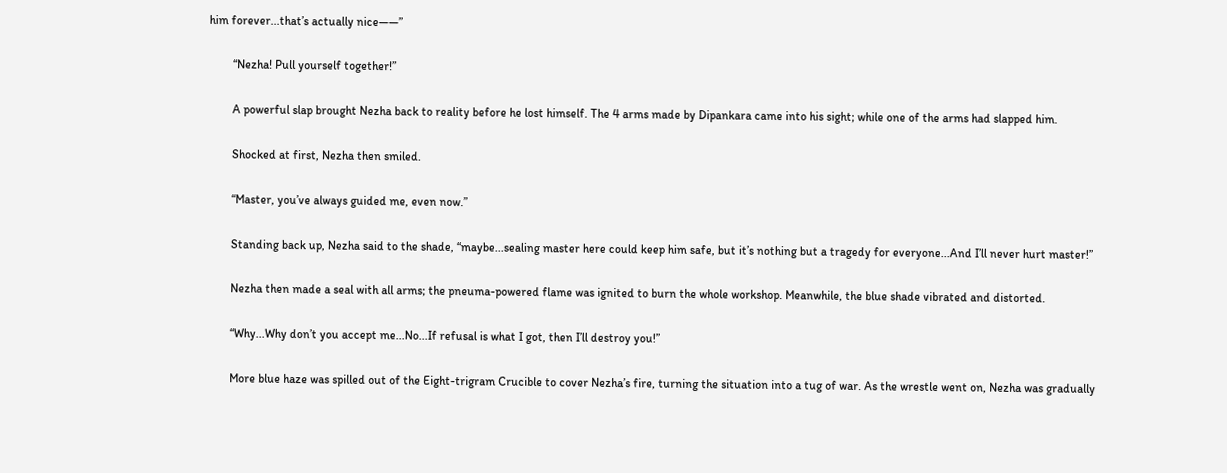him forever...that’s actually nice——”

        “Nezha! Pull yourself together!”

        A powerful slap brought Nezha back to reality before he lost himself. The 4 arms made by Dipankara came into his sight; while one of the arms had slapped him.

        Shocked at first, Nezha then smiled.

        “Master, you’ve always guided me, even now.”

        Standing back up, Nezha said to the shade, “maybe...sealing master here could keep him safe, but it’s nothing but a tragedy for everyone...And I’ll never hurt master!”

        Nezha then made a seal with all arms; the pneuma-powered flame was ignited to burn the whole workshop. Meanwhile, the blue shade vibrated and distorted.

        “Why...Why don’t you accept me...No...If refusal is what I got, then I’ll destroy you!”

        More blue haze was spilled out of the Eight-trigram Crucible to cover Nezha’s fire, turning the situation into a tug of war. As the wrestle went on, Nezha was gradually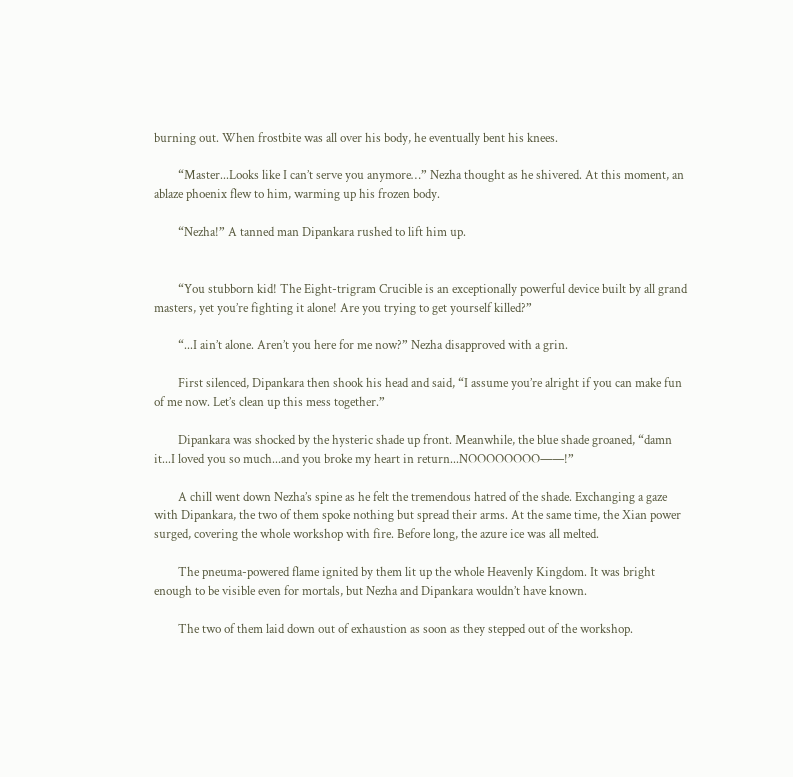burning out. When frostbite was all over his body, he eventually bent his knees.

        “Master...Looks like I can’t serve you anymore…” Nezha thought as he shivered. At this moment, an ablaze phoenix flew to him, warming up his frozen body.

        “Nezha!” A tanned man Dipankara rushed to lift him up.


        “You stubborn kid! The Eight-trigram Crucible is an exceptionally powerful device built by all grand masters, yet you’re fighting it alone! Are you trying to get yourself killed?”

        “...I ain’t alone. Aren’t you here for me now?” Nezha disapproved with a grin.

        First silenced, Dipankara then shook his head and said, “I assume you’re alright if you can make fun of me now. Let’s clean up this mess together.”

        Dipankara was shocked by the hysteric shade up front. Meanwhile, the blue shade groaned, “damn it...I loved you so much...and you broke my heart in return...NOOOOOOOO——!”

        A chill went down Nezha’s spine as he felt the tremendous hatred of the shade. Exchanging a gaze with Dipankara, the two of them spoke nothing but spread their arms. At the same time, the Xian power surged, covering the whole workshop with fire. Before long, the azure ice was all melted.

        The pneuma-powered flame ignited by them lit up the whole Heavenly Kingdom. It was bright enough to be visible even for mortals, but Nezha and Dipankara wouldn’t have known.

        The two of them laid down out of exhaustion as soon as they stepped out of the workshop.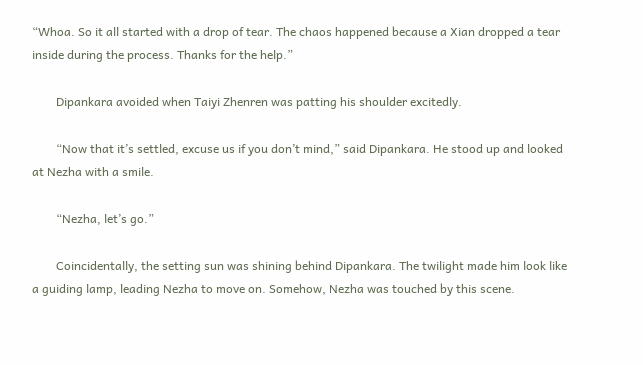“Whoa. So it all started with a drop of tear. The chaos happened because a Xian dropped a tear inside during the process. Thanks for the help.”

        Dipankara avoided when Taiyi Zhenren was patting his shoulder excitedly.

        “Now that it’s settled, excuse us if you don’t mind,” said Dipankara. He stood up and looked at Nezha with a smile.

        “Nezha, let’s go.”

        Coincidentally, the setting sun was shining behind Dipankara. The twilight made him look like a guiding lamp, leading Nezha to move on. Somehow, Nezha was touched by this scene.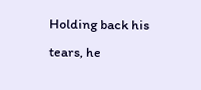Holding back his tears, he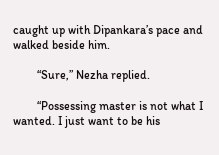caught up with Dipankara’s pace and walked beside him.

        “Sure,” Nezha replied.

        “Possessing master is not what I wanted. I just want to be his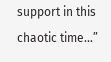support in this chaotic time…”